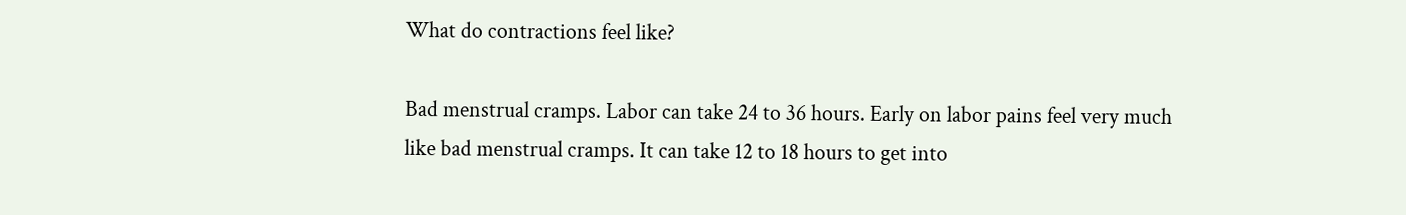What do contractions feel like?

Bad menstrual cramps. Labor can take 24 to 36 hours. Early on labor pains feel very much like bad menstrual cramps. It can take 12 to 18 hours to get into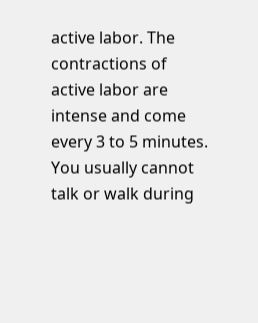active labor. The contractions of active labor are intense and come every 3 to 5 minutes. You usually cannot talk or walk during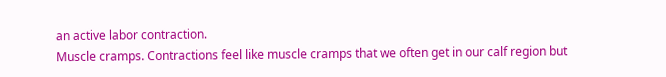an active labor contraction.
Muscle cramps. Contractions feel like muscle cramps that we often get in our calf region but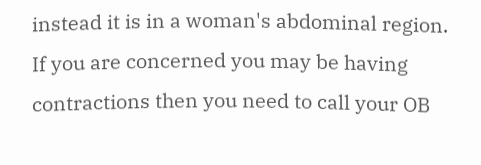instead it is in a woman's abdominal region. If you are concerned you may be having contractions then you need to call your OB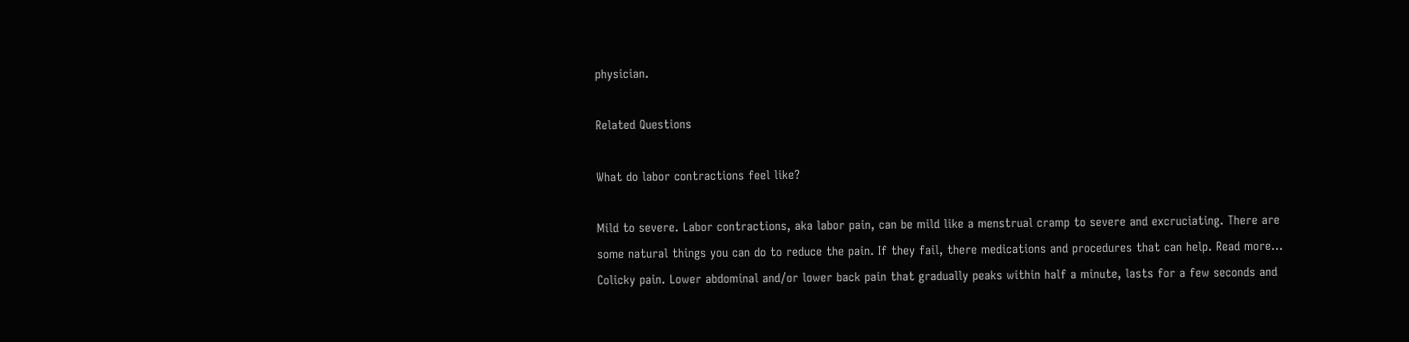physician.

Related Questions

What do labor contractions feel like?

Mild to severe. Labor contractions, aka labor pain, can be mild like a menstrual cramp to severe and excruciating. There are some natural things you can do to reduce the pain. If they fail, there medications and procedures that can help. Read more...
Colicky pain. Lower abdominal and/or lower back pain that gradually peaks within half a minute, lasts for a few seconds and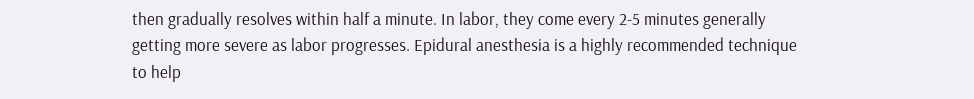then gradually resolves within half a minute. In labor, they come every 2-5 minutes generally getting more severe as labor progresses. Epidural anesthesia is a highly recommended technique to help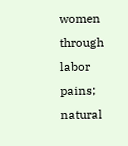women through labor pains; natural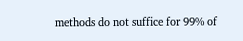methods do not suffice for 99% of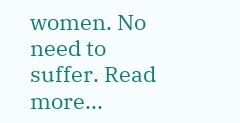women. No need to suffer. Read more...